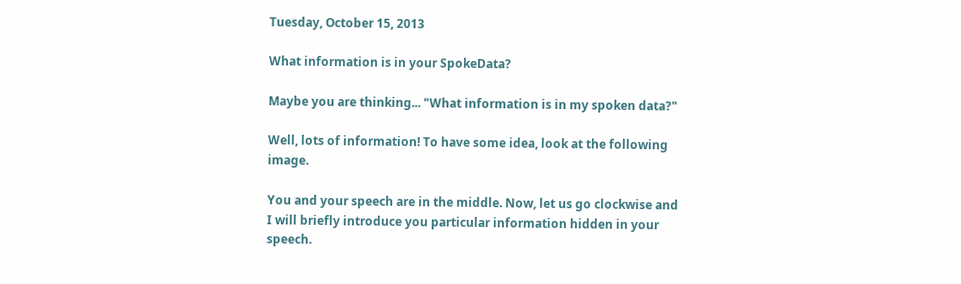Tuesday, October 15, 2013

What information is in your SpokeData?

Maybe you are thinking... "What information is in my spoken data?"

Well, lots of information! To have some idea, look at the following image.

You and your speech are in the middle. Now, let us go clockwise and I will briefly introduce you particular information hidden in your speech.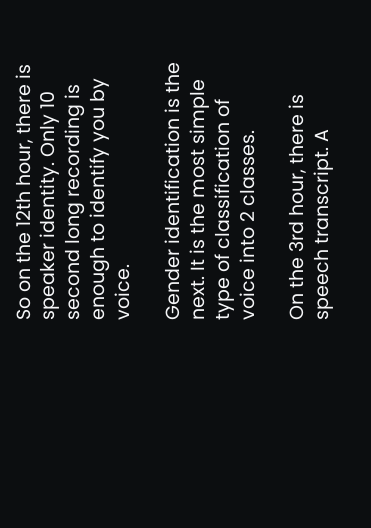So on the 12th hour, there is speaker identity. Only 10 second long recording is enough to identify you by voice.

Gender identification is the next. It is the most simple type of classification of voice into 2 classes.

On the 3rd hour, there is speech transcript. A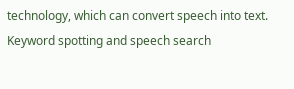technology, which can convert speech into text. Keyword spotting and speech search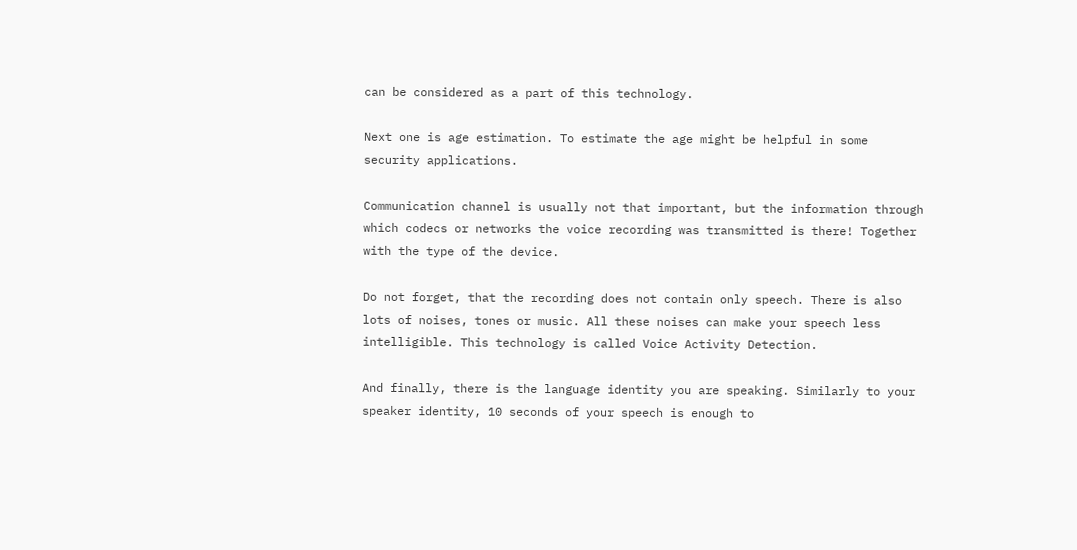can be considered as a part of this technology.

Next one is age estimation. To estimate the age might be helpful in some security applications.

Communication channel is usually not that important, but the information through which codecs or networks the voice recording was transmitted is there! Together with the type of the device.

Do not forget, that the recording does not contain only speech. There is also lots of noises, tones or music. All these noises can make your speech less intelligible. This technology is called Voice Activity Detection.

And finally, there is the language identity you are speaking. Similarly to your speaker identity, 10 seconds of your speech is enough to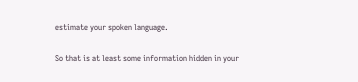estimate your spoken language.

So that is at least some information hidden in your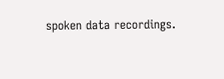spoken data recordings.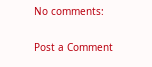No comments:

Post a Comment